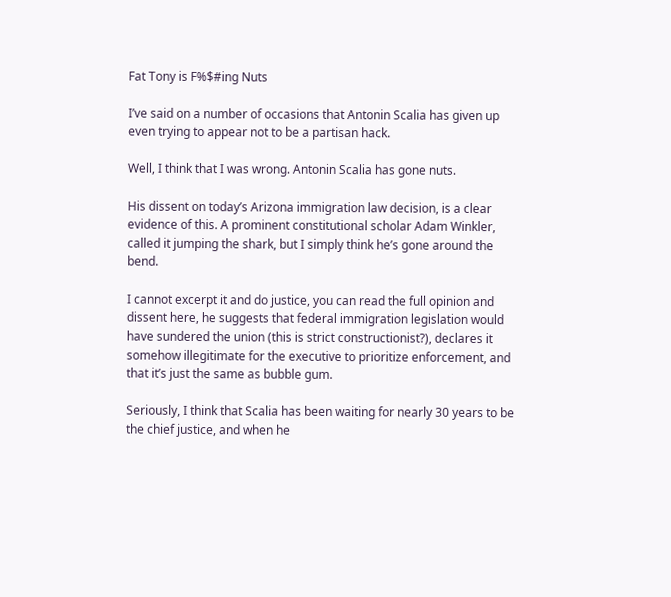Fat Tony is F%$#ing Nuts

I’ve said on a number of occasions that Antonin Scalia has given up even trying to appear not to be a partisan hack.

Well, I think that I was wrong. Antonin Scalia has gone nuts.

His dissent on today’s Arizona immigration law decision, is a clear evidence of this. A prominent constitutional scholar Adam Winkler, called it jumping the shark, but I simply think he’s gone around the bend.

I cannot excerpt it and do justice, you can read the full opinion and dissent here, he suggests that federal immigration legislation would have sundered the union (this is strict constructionist?), declares it somehow illegitimate for the executive to prioritize enforcement, and that it’s just the same as bubble gum.

Seriously, I think that Scalia has been waiting for nearly 30 years to be the chief justice, and when he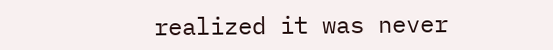realized it was never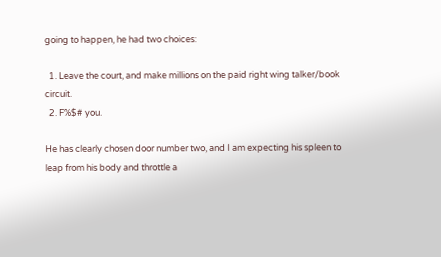going to happen, he had two choices:

  1. Leave the court, and make millions on the paid right wing talker/book circuit.
  2. F%$# you.

He has clearly chosen door number two, and I am expecting his spleen to leap from his body and throttle a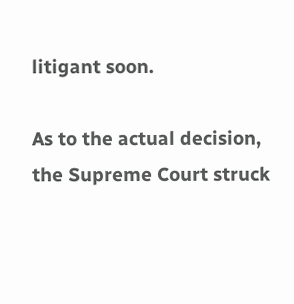litigant soon.

As to the actual decision, the Supreme Court struck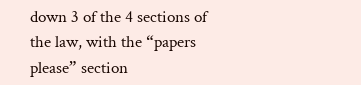down 3 of the 4 sections of the law, with the “papers please” section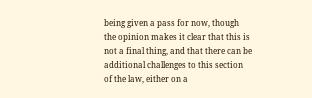being given a pass for now, though the opinion makes it clear that this is not a final thing, and that there can be additional challenges to this section of the law, either on a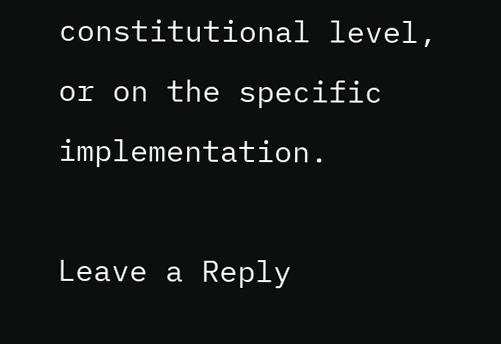constitutional level, or on the specific implementation.

Leave a Reply